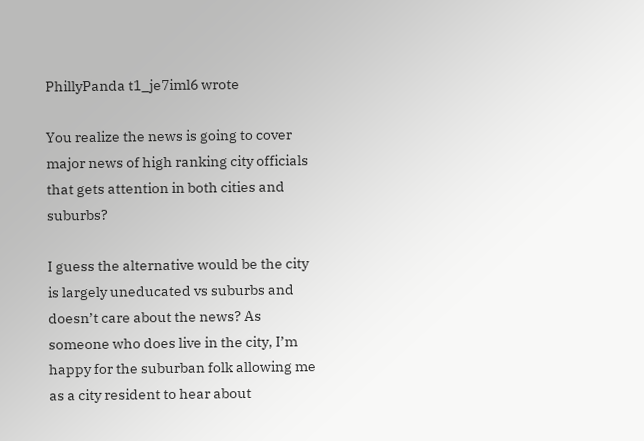PhillyPanda t1_je7iml6 wrote

You realize the news is going to cover major news of high ranking city officials that gets attention in both cities and suburbs?

I guess the alternative would be the city is largely uneducated vs suburbs and doesn’t care about the news? As someone who does live in the city, I’m happy for the suburban folk allowing me as a city resident to hear about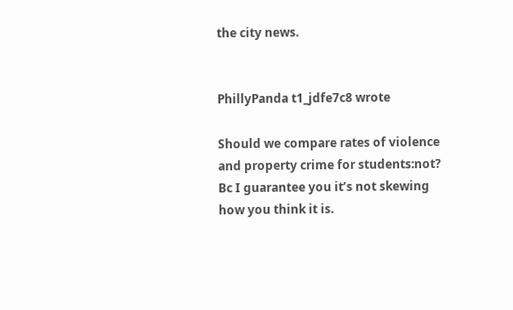the city news.


PhillyPanda t1_jdfe7c8 wrote

Should we compare rates of violence and property crime for students:not? Bc I guarantee you it’s not skewing how you think it is.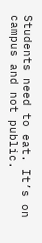Students need to eat. It’s on campus and not public.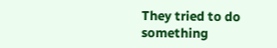They tried to do something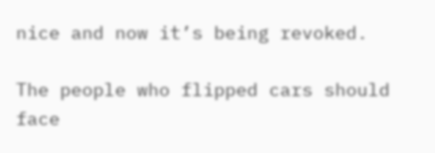nice and now it’s being revoked.

The people who flipped cars should face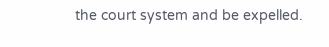the court system and be expelled.